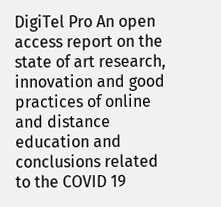DigiTel Pro An open access report on the state of art research, innovation and good practices of online and distance education and conclusions related to the COVID 19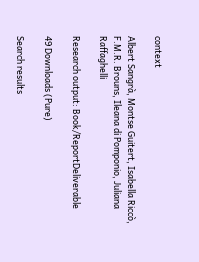context

Albert Sangrà, Montse Guitert, Isabella Riccò, F.M.R. Brouns, Ileana di Pomponio, Juliana Raffaghelli

Research output: Book/ReportDeliverable

49 Downloads (Pure)

Search results